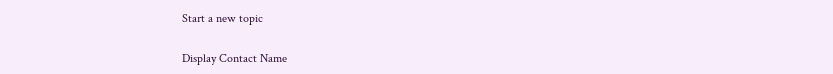Start a new topic

Display Contact Name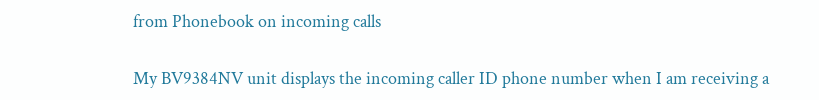from Phonebook on incoming calls

My BV9384NV unit displays the incoming caller ID phone number when I am receiving a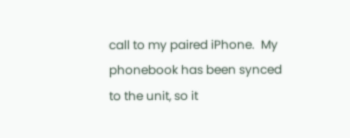call to my paired iPhone.  My phonebook has been synced to the unit, so it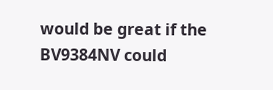would be great if the BV9384NV could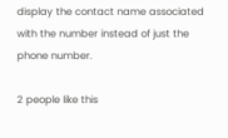display the contact name associated with the number instead of just the phone number.

2 people like this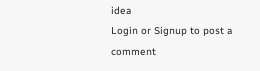idea
Login or Signup to post a comment